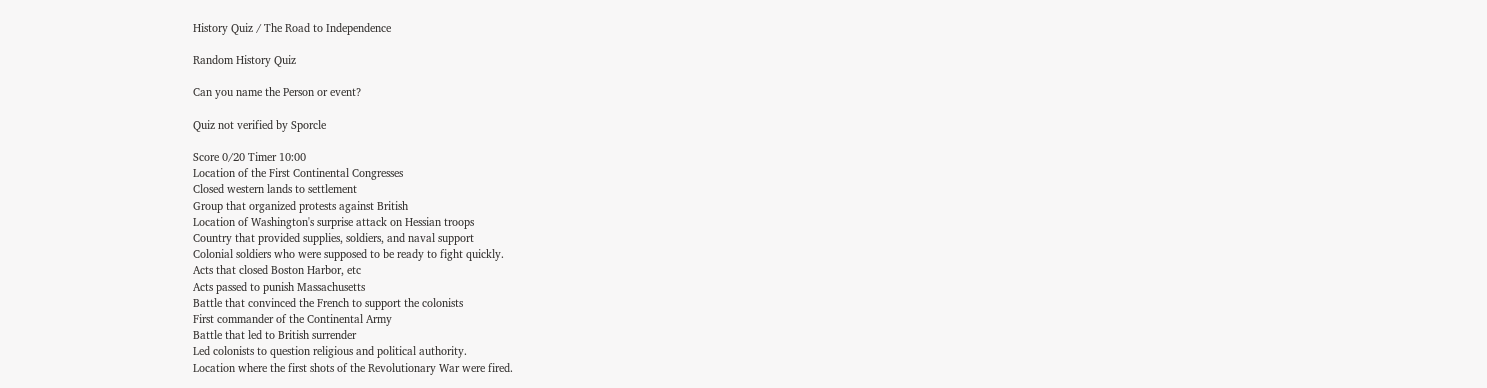History Quiz / The Road to Independence

Random History Quiz

Can you name the Person or event?

Quiz not verified by Sporcle

Score 0/20 Timer 10:00
Location of the First Continental Congresses
Closed western lands to settlement
Group that organized protests against British
Location of Washington's surprise attack on Hessian troops
Country that provided supplies, soldiers, and naval support
Colonial soldiers who were supposed to be ready to fight quickly.
Acts that closed Boston Harbor, etc
Acts passed to punish Massachusetts
Battle that convinced the French to support the colonists
First commander of the Continental Army
Battle that led to British surrender
Led colonists to question religious and political authority.
Location where the first shots of the Revolutionary War were fired.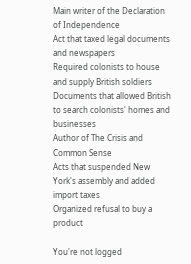Main writer of the Declaration of Independence
Act that taxed legal documents and newspapers
Required colonists to house and supply British soldiers
Documents that allowed British to search colonists' homes and businesses
Author of The Crisis and Common Sense
Acts that suspended New York's assembly and added import taxes
Organized refusal to buy a product

You're not logged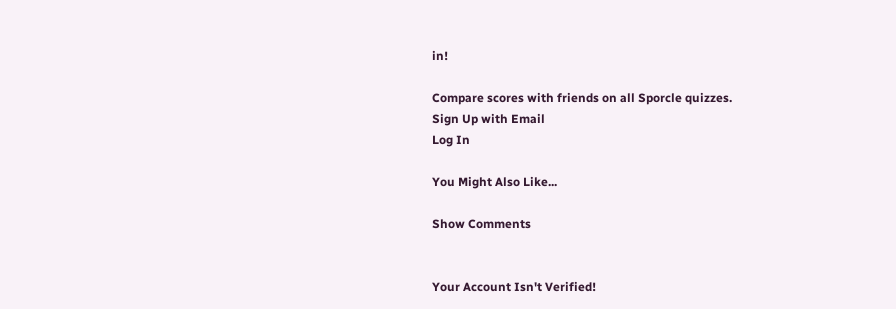in!

Compare scores with friends on all Sporcle quizzes.
Sign Up with Email
Log In

You Might Also Like...

Show Comments


Your Account Isn't Verified!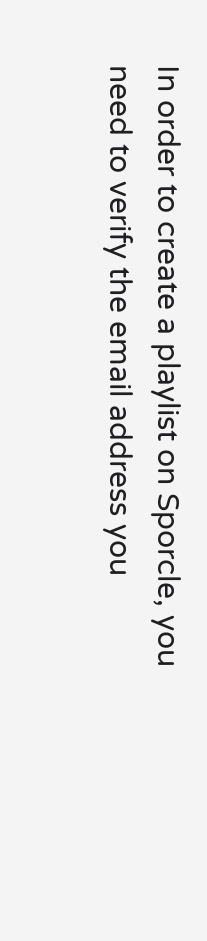In order to create a playlist on Sporcle, you need to verify the email address you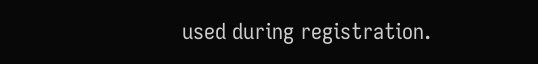used during registration.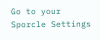Go to your Sporcle Settings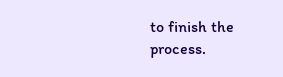to finish the process.